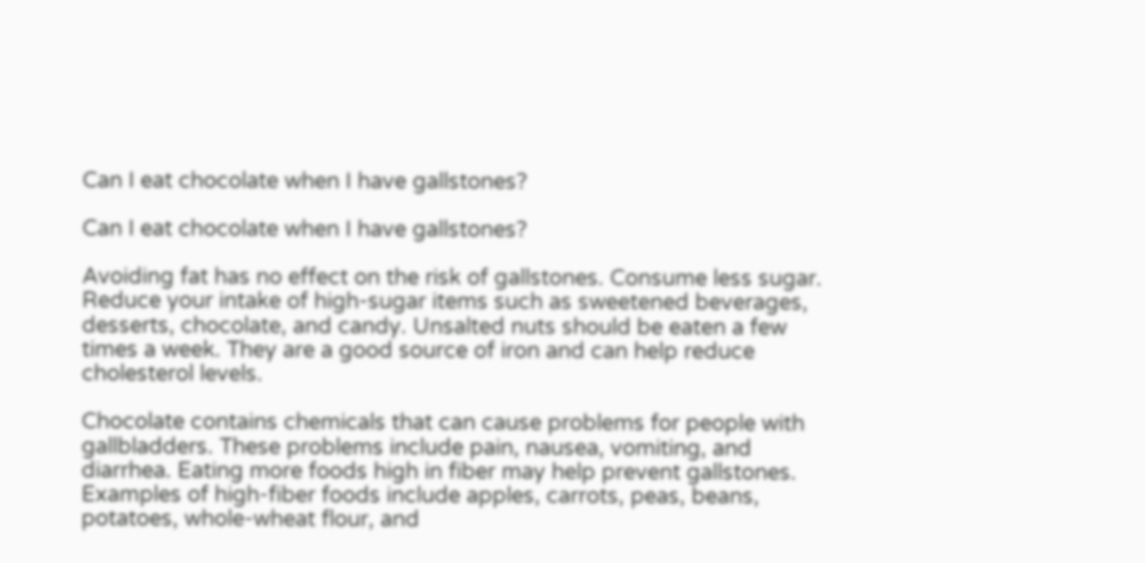Can I eat chocolate when I have gallstones?

Can I eat chocolate when I have gallstones?

Avoiding fat has no effect on the risk of gallstones. Consume less sugar. Reduce your intake of high-sugar items such as sweetened beverages, desserts, chocolate, and candy. Unsalted nuts should be eaten a few times a week. They are a good source of iron and can help reduce cholesterol levels.

Chocolate contains chemicals that can cause problems for people with gallbladders. These problems include pain, nausea, vomiting, and diarrhea. Eating more foods high in fiber may help prevent gallstones. Examples of high-fiber foods include apples, carrots, peas, beans, potatoes, whole-wheat flour, and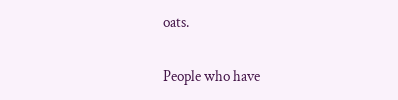oats.

People who have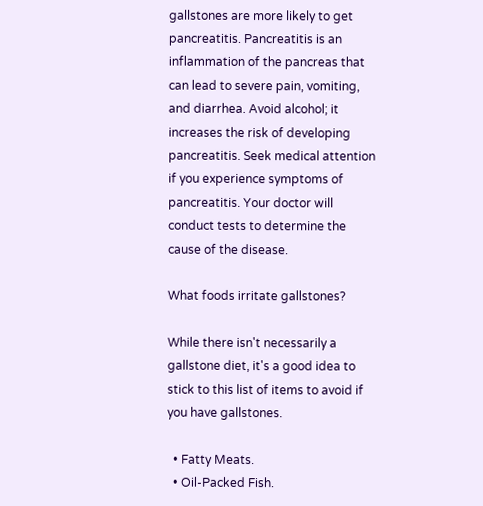gallstones are more likely to get pancreatitis. Pancreatitis is an inflammation of the pancreas that can lead to severe pain, vomiting, and diarrhea. Avoid alcohol; it increases the risk of developing pancreatitis. Seek medical attention if you experience symptoms of pancreatitis. Your doctor will conduct tests to determine the cause of the disease.

What foods irritate gallstones?

While there isn't necessarily a gallstone diet, it's a good idea to stick to this list of items to avoid if you have gallstones.

  • Fatty Meats.
  • Oil-Packed Fish.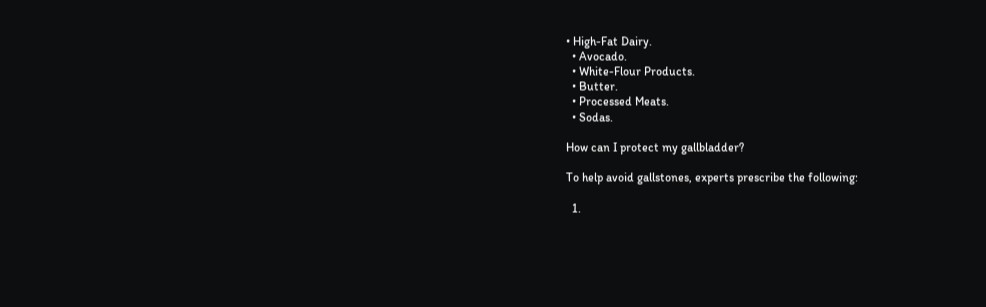• High-Fat Dairy.
  • Avocado.
  • White-Flour Products.
  • Butter.
  • Processed Meats.
  • Sodas.

How can I protect my gallbladder?

To help avoid gallstones, experts prescribe the following:

  1.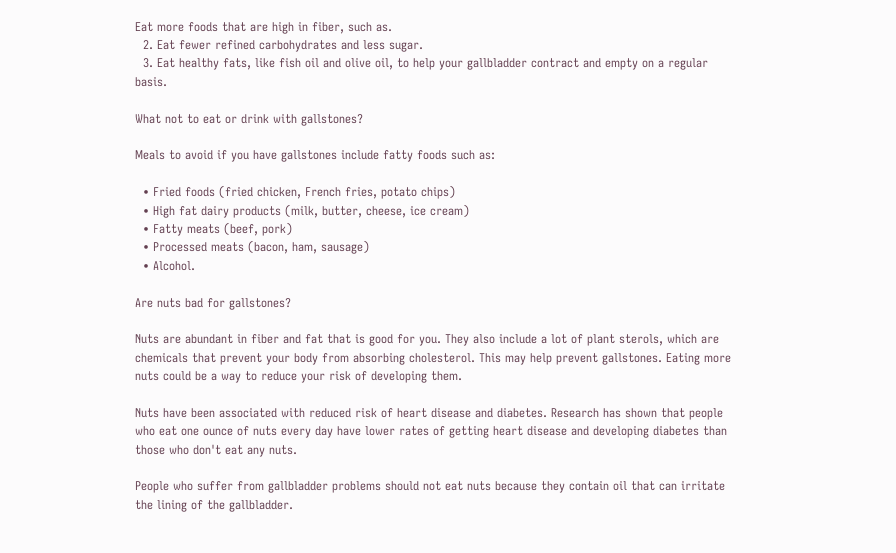Eat more foods that are high in fiber, such as.
  2. Eat fewer refined carbohydrates and less sugar.
  3. Eat healthy fats, like fish oil and olive oil, to help your gallbladder contract and empty on a regular basis.

What not to eat or drink with gallstones?

Meals to avoid if you have gallstones include fatty foods such as:

  • Fried foods (fried chicken, French fries, potato chips)
  • High fat dairy products (milk, butter, cheese, ice cream)
  • Fatty meats (beef, pork)
  • Processed meats (bacon, ham, sausage)
  • Alcohol.

Are nuts bad for gallstones?

Nuts are abundant in fiber and fat that is good for you. They also include a lot of plant sterols, which are chemicals that prevent your body from absorbing cholesterol. This may help prevent gallstones. Eating more nuts could be a way to reduce your risk of developing them.

Nuts have been associated with reduced risk of heart disease and diabetes. Research has shown that people who eat one ounce of nuts every day have lower rates of getting heart disease and developing diabetes than those who don't eat any nuts.

People who suffer from gallbladder problems should not eat nuts because they contain oil that can irritate the lining of the gallbladder.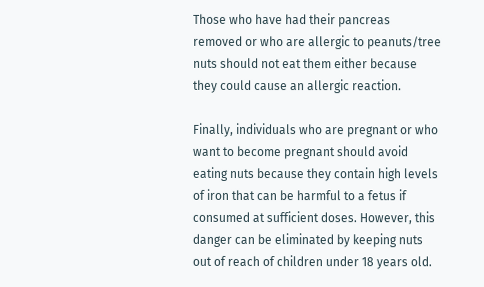Those who have had their pancreas removed or who are allergic to peanuts/tree nuts should not eat them either because they could cause an allergic reaction.

Finally, individuals who are pregnant or who want to become pregnant should avoid eating nuts because they contain high levels of iron that can be harmful to a fetus if consumed at sufficient doses. However, this danger can be eliminated by keeping nuts out of reach of children under 18 years old.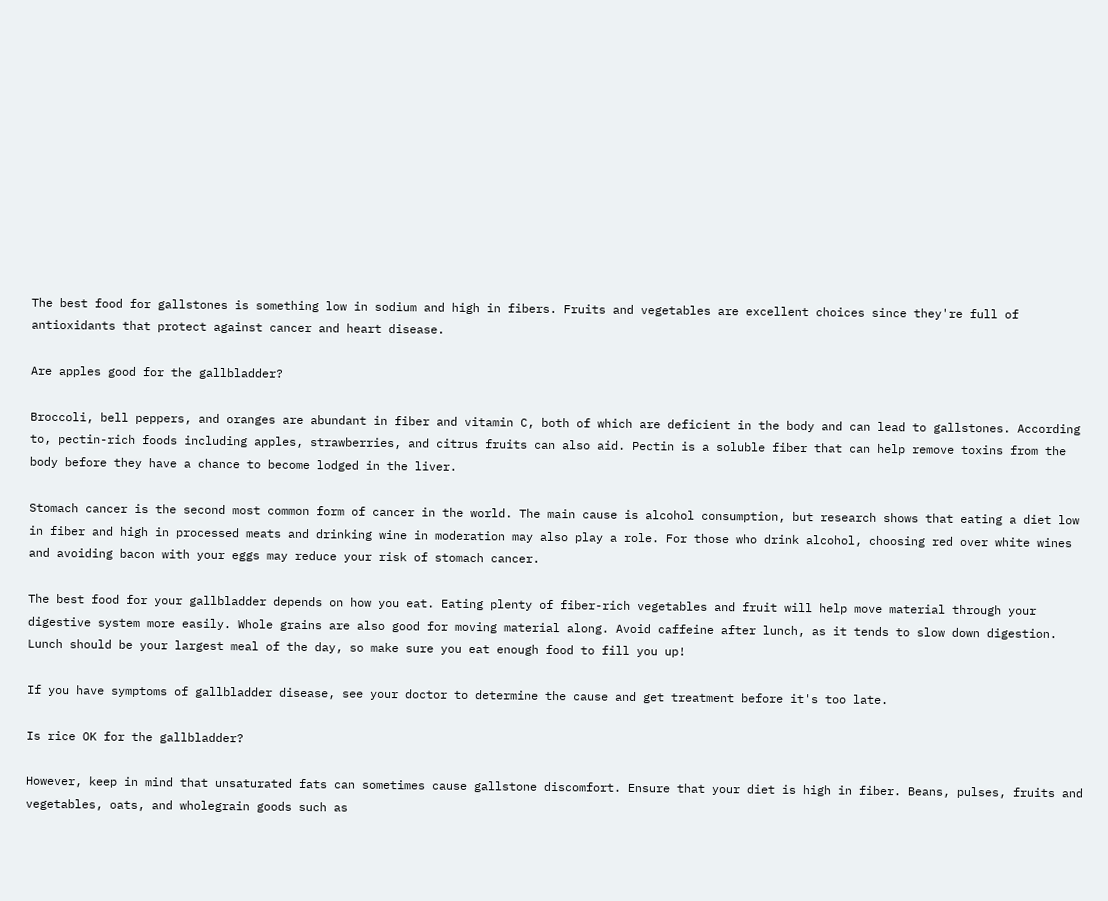The best food for gallstones is something low in sodium and high in fibers. Fruits and vegetables are excellent choices since they're full of antioxidants that protect against cancer and heart disease.

Are apples good for the gallbladder?

Broccoli, bell peppers, and oranges are abundant in fiber and vitamin C, both of which are deficient in the body and can lead to gallstones. According to, pectin-rich foods including apples, strawberries, and citrus fruits can also aid. Pectin is a soluble fiber that can help remove toxins from the body before they have a chance to become lodged in the liver.

Stomach cancer is the second most common form of cancer in the world. The main cause is alcohol consumption, but research shows that eating a diet low in fiber and high in processed meats and drinking wine in moderation may also play a role. For those who drink alcohol, choosing red over white wines and avoiding bacon with your eggs may reduce your risk of stomach cancer.

The best food for your gallbladder depends on how you eat. Eating plenty of fiber-rich vegetables and fruit will help move material through your digestive system more easily. Whole grains are also good for moving material along. Avoid caffeine after lunch, as it tends to slow down digestion. Lunch should be your largest meal of the day, so make sure you eat enough food to fill you up!

If you have symptoms of gallbladder disease, see your doctor to determine the cause and get treatment before it's too late.

Is rice OK for the gallbladder?

However, keep in mind that unsaturated fats can sometimes cause gallstone discomfort. Ensure that your diet is high in fiber. Beans, pulses, fruits and vegetables, oats, and wholegrain goods such as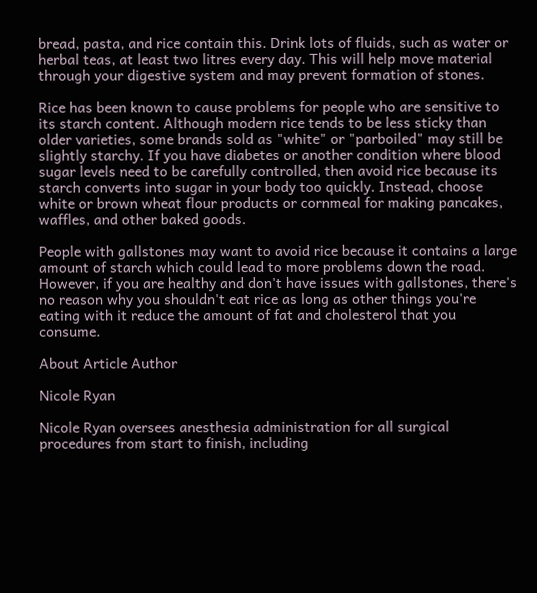bread, pasta, and rice contain this. Drink lots of fluids, such as water or herbal teas, at least two litres every day. This will help move material through your digestive system and may prevent formation of stones.

Rice has been known to cause problems for people who are sensitive to its starch content. Although modern rice tends to be less sticky than older varieties, some brands sold as "white" or "parboiled" may still be slightly starchy. If you have diabetes or another condition where blood sugar levels need to be carefully controlled, then avoid rice because its starch converts into sugar in your body too quickly. Instead, choose white or brown wheat flour products or cornmeal for making pancakes, waffles, and other baked goods.

People with gallstones may want to avoid rice because it contains a large amount of starch which could lead to more problems down the road. However, if you are healthy and don't have issues with gallstones, there's no reason why you shouldn't eat rice as long as other things you're eating with it reduce the amount of fat and cholesterol that you consume.

About Article Author

Nicole Ryan

Nicole Ryan oversees anesthesia administration for all surgical procedures from start to finish, including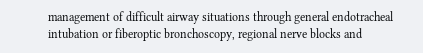management of difficult airway situations through general endotracheal intubation or fiberoptic bronchoscopy, regional nerve blocks and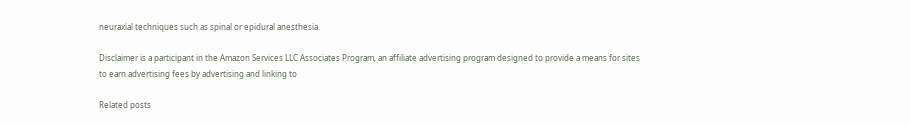neuraxial techniques such as spinal or epidural anesthesia.

Disclaimer is a participant in the Amazon Services LLC Associates Program, an affiliate advertising program designed to provide a means for sites to earn advertising fees by advertising and linking to

Related posts